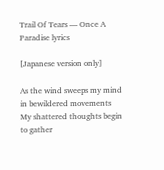Trail Of Tears — Once A Paradise lyrics

[Japanese version only]

As the wind sweeps my mind in bewildered movements
My shattered thoughts begin to gather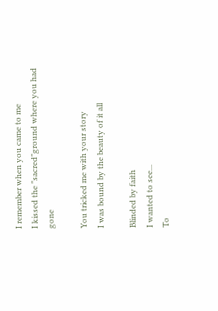I remember when you came to me
I kissed the "sacred"ground where you had gone

You tricked me with your story
I was bound by the beauty of it all

Blinded by faith
I wanted to see...
To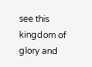see this kingdom of glory and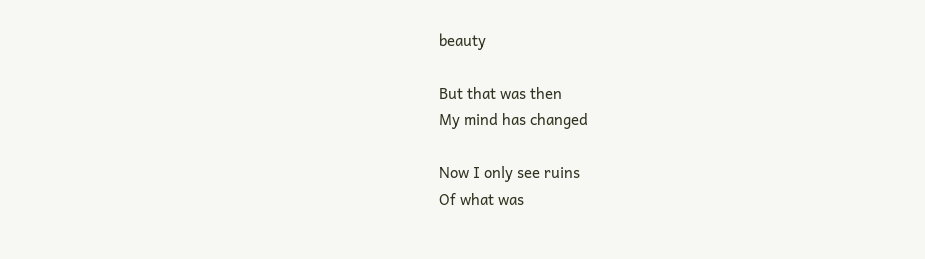beauty

But that was then
My mind has changed

Now I only see ruins
Of what was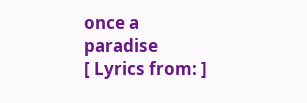once a paradise
[ Lyrics from: ]